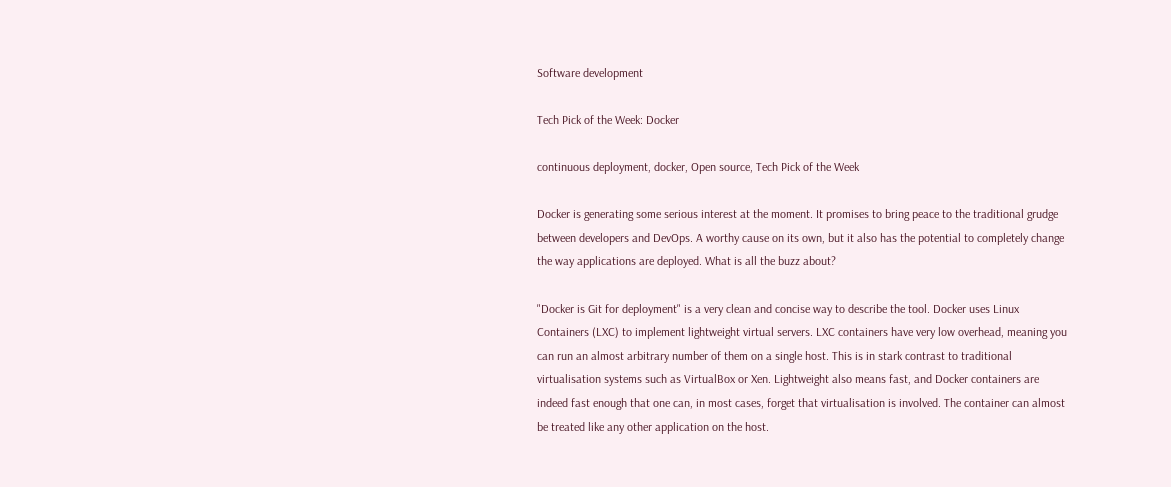Software development

Tech Pick of the Week: Docker

continuous deployment, docker, Open source, Tech Pick of the Week

Docker is generating some serious interest at the moment. It promises to bring peace to the traditional grudge between developers and DevOps. A worthy cause on its own, but it also has the potential to completely change the way applications are deployed. What is all the buzz about?

"Docker is Git for deployment" is a very clean and concise way to describe the tool. Docker uses Linux Containers (LXC) to implement lightweight virtual servers. LXC containers have very low overhead, meaning you can run an almost arbitrary number of them on a single host. This is in stark contrast to traditional virtualisation systems such as VirtualBox or Xen. Lightweight also means fast, and Docker containers are indeed fast enough that one can, in most cases, forget that virtualisation is involved. The container can almost be treated like any other application on the host.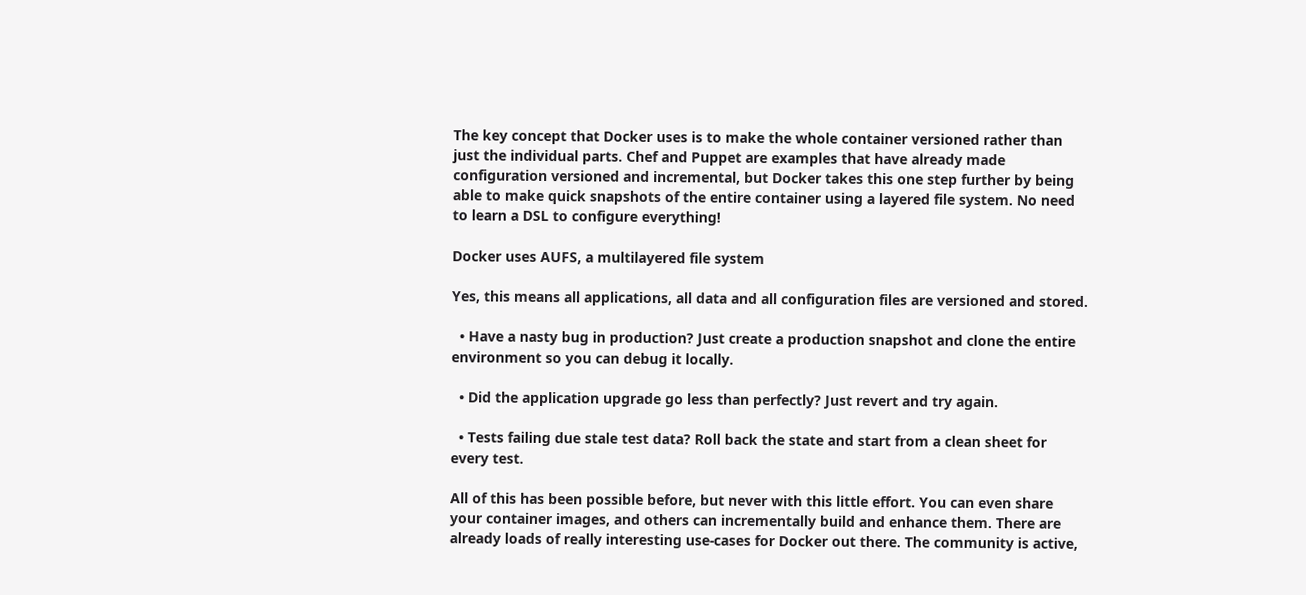The key concept that Docker uses is to make the whole container versioned rather than just the individual parts. Chef and Puppet are examples that have already made configuration versioned and incremental, but Docker takes this one step further by being able to make quick snapshots of the entire container using a layered file system. No need to learn a DSL to configure everything!

Docker uses AUFS, a multilayered file system

Yes, this means all applications, all data and all configuration files are versioned and stored.

  • Have a nasty bug in production? Just create a production snapshot and clone the entire environment so you can debug it locally.

  • Did the application upgrade go less than perfectly? Just revert and try again.

  • Tests failing due stale test data? Roll back the state and start from a clean sheet for every test.

All of this has been possible before, but never with this little effort. You can even share your container images, and others can incrementally build and enhance them. There are already loads of really interesting use-cases for Docker out there. The community is active,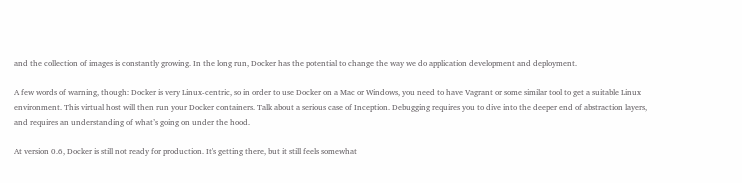and the collection of images is constantly growing. In the long run, Docker has the potential to change the way we do application development and deployment.

A few words of warning, though: Docker is very Linux-centric, so in order to use Docker on a Mac or Windows, you need to have Vagrant or some similar tool to get a suitable Linux environment. This virtual host will then run your Docker containers. Talk about a serious case of Inception. Debugging requires you to dive into the deeper end of abstraction layers, and requires an understanding of what’s going on under the hood.

At version 0.6, Docker is still not ready for production. It's getting there, but it still feels somewhat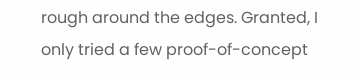rough around the edges. Granted, I only tried a few proof-of-concept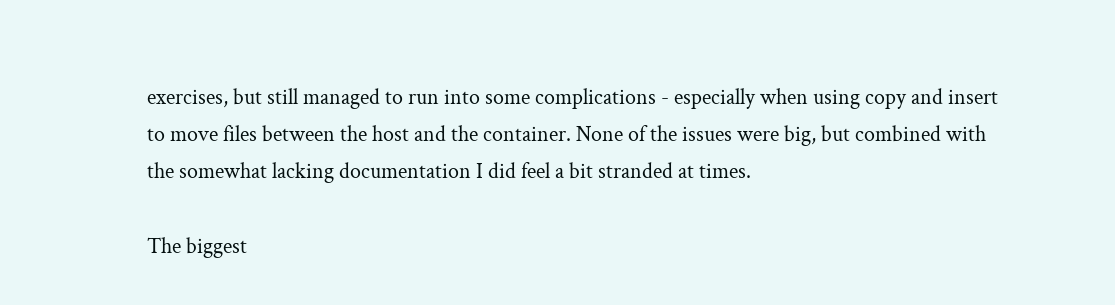exercises, but still managed to run into some complications - especially when using copy and insert to move files between the host and the container. None of the issues were big, but combined with the somewhat lacking documentation I did feel a bit stranded at times.

The biggest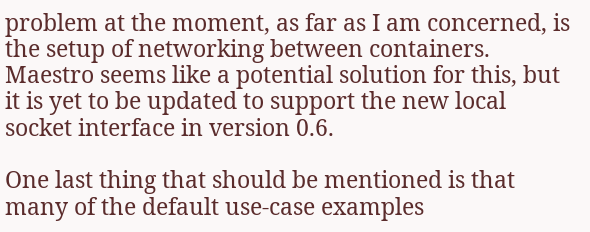problem at the moment, as far as I am concerned, is the setup of networking between containers. Maestro seems like a potential solution for this, but it is yet to be updated to support the new local socket interface in version 0.6.

One last thing that should be mentioned is that many of the default use-case examples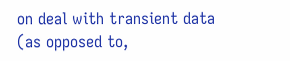on deal with transient data (as opposed to,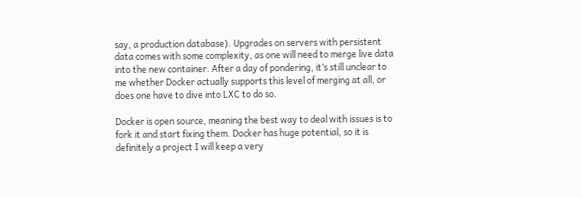say, a production database). Upgrades on servers with persistent data comes with some complexity, as one will need to merge live data into the new container. After a day of pondering, it’s still unclear to me whether Docker actually supports this level of merging at all, or does one have to dive into LXC to do so.

Docker is open source, meaning the best way to deal with issues is to fork it and start fixing them. Docker has huge potential, so it is definitely a project I will keep a very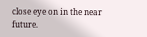close eye on in the near future.